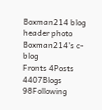Boxman214 blog header photo
Boxman214's c-blog
Fronts 4Posts 4407Blogs 98Following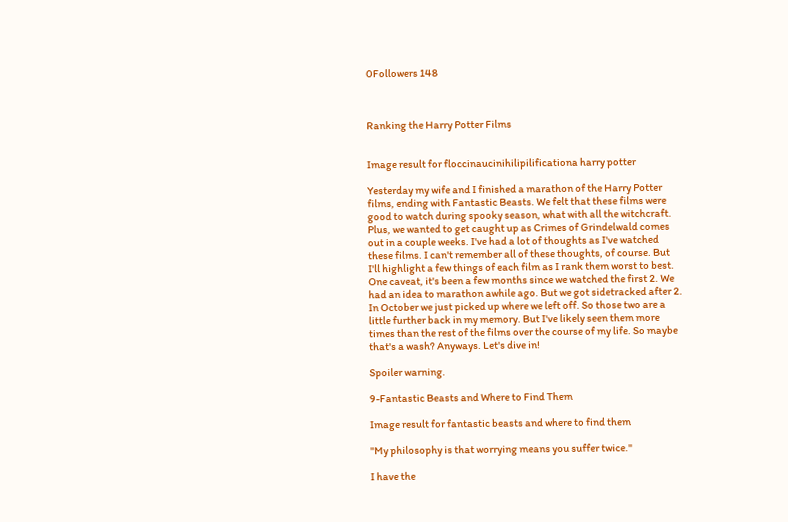0Followers 148



Ranking the Harry Potter Films


Image result for floccinaucinihilipilificationa harry potter

Yesterday my wife and I finished a marathon of the Harry Potter films, ending with Fantastic Beasts. We felt that these films were good to watch during spooky season, what with all the witchcraft. Plus, we wanted to get caught up as Crimes of Grindelwald comes out in a couple weeks. I've had a lot of thoughts as I've watched these films. I can't remember all of these thoughts, of course. But I'll highlight a few things of each film as I rank them worst to best. One caveat, it's been a few months since we watched the first 2. We had an idea to marathon awhile ago. But we got sidetracked after 2. In October we just picked up where we left off. So those two are a little further back in my memory. But I've likely seen them more times than the rest of the films over the course of my life. So maybe that's a wash? Anyways. Let's dive in!

Spoiler warning.

9-Fantastic Beasts and Where to Find Them

Image result for fantastic beasts and where to find them

"My philosophy is that worrying means you suffer twice."

I have the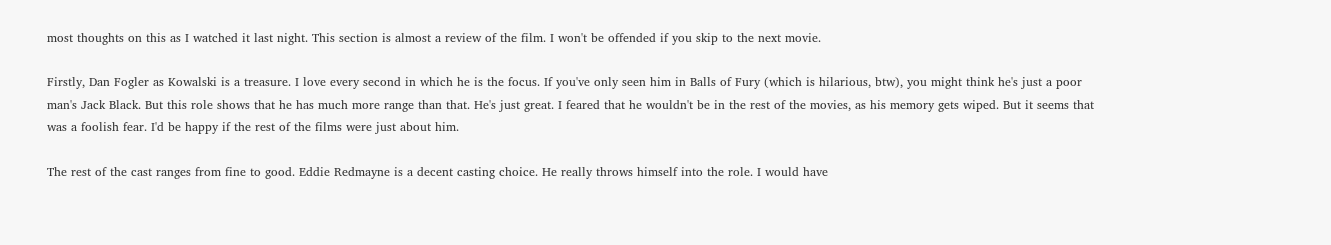most thoughts on this as I watched it last night. This section is almost a review of the film. I won't be offended if you skip to the next movie.

Firstly, Dan Fogler as Kowalski is a treasure. I love every second in which he is the focus. If you've only seen him in Balls of Fury (which is hilarious, btw), you might think he's just a poor man's Jack Black. But this role shows that he has much more range than that. He's just great. I feared that he wouldn't be in the rest of the movies, as his memory gets wiped. But it seems that was a foolish fear. I'd be happy if the rest of the films were just about him.

The rest of the cast ranges from fine to good. Eddie Redmayne is a decent casting choice. He really throws himself into the role. I would have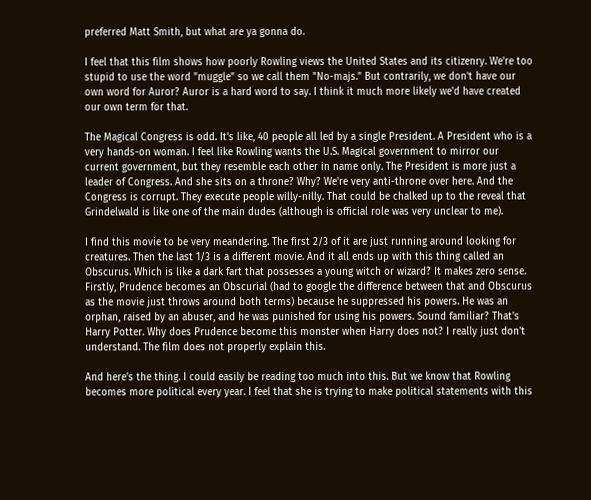preferred Matt Smith, but what are ya gonna do.

I feel that this film shows how poorly Rowling views the United States and its citizenry. We're too stupid to use the word "muggle" so we call them "No-majs." But contrarily, we don't have our own word for Auror? Auror is a hard word to say. I think it much more likely we'd have created our own term for that.

The Magical Congress is odd. It's like, 40 people all led by a single President. A President who is a very hands-on woman. I feel like Rowling wants the U.S. Magical government to mirror our current government, but they resemble each other in name only. The President is more just a leader of Congress. And she sits on a throne? Why? We're very anti-throne over here. And the Congress is corrupt. They execute people willy-nilly. That could be chalked up to the reveal that Grindelwald is like one of the main dudes (although is official role was very unclear to me).

I find this movie to be very meandering. The first 2/3 of it are just running around looking for creatures. Then the last 1/3 is a different movie. And it all ends up with this thing called an Obscurus. Which is like a dark fart that possesses a young witch or wizard? It makes zero sense. Firstly, Prudence becomes an Obscurial (had to google the difference between that and Obscurus as the movie just throws around both terms) because he suppressed his powers. He was an orphan, raised by an abuser, and he was punished for using his powers. Sound familiar? That's Harry Potter. Why does Prudence become this monster when Harry does not? I really just don't understand. The film does not properly explain this.

And here's the thing. I could easily be reading too much into this. But we know that Rowling becomes more political every year. I feel that she is trying to make political statements with this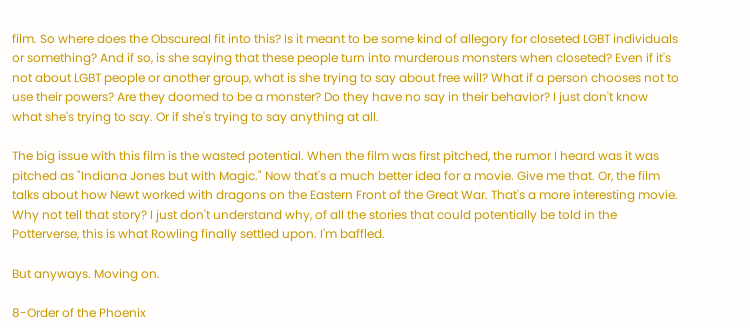film. So where does the Obscureal fit into this? Is it meant to be some kind of allegory for closeted LGBT individuals or something? And if so, is she saying that these people turn into murderous monsters when closeted? Even if it's not about LGBT people or another group, what is she trying to say about free will? What if a person chooses not to use their powers? Are they doomed to be a monster? Do they have no say in their behavior? I just don't know what she's trying to say. Or if she's trying to say anything at all.

The big issue with this film is the wasted potential. When the film was first pitched, the rumor I heard was it was pitched as "Indiana Jones but with Magic." Now that's a much better idea for a movie. Give me that. Or, the film talks about how Newt worked with dragons on the Eastern Front of the Great War. That's a more interesting movie. Why not tell that story? I just don't understand why, of all the stories that could potentially be told in the Potterverse, this is what Rowling finally settled upon. I'm baffled.

But anyways. Moving on.

8-Order of the Phoenix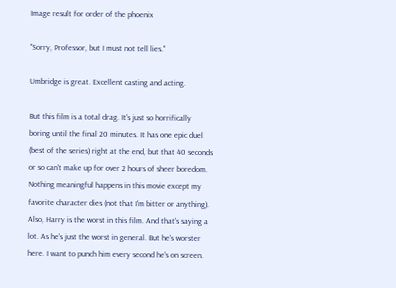Image result for order of the phoenix

"Sorry, Professor, but I must not tell lies."

Umbridge is great. Excellent casting and acting.

But this film is a total drag. It's just so horrifically boring until the final 20 minutes. It has one epic duel (best of the series) right at the end, but that 40 seconds or so can't make up for over 2 hours of sheer boredom. Nothing meaningful happens in this movie except my favorite character dies (not that I'm bitter or anything). Also, Harry is the worst in this film. And that's saying a lot. As he's just the worst in general. But he's worster here. I want to punch him every second he's on screen.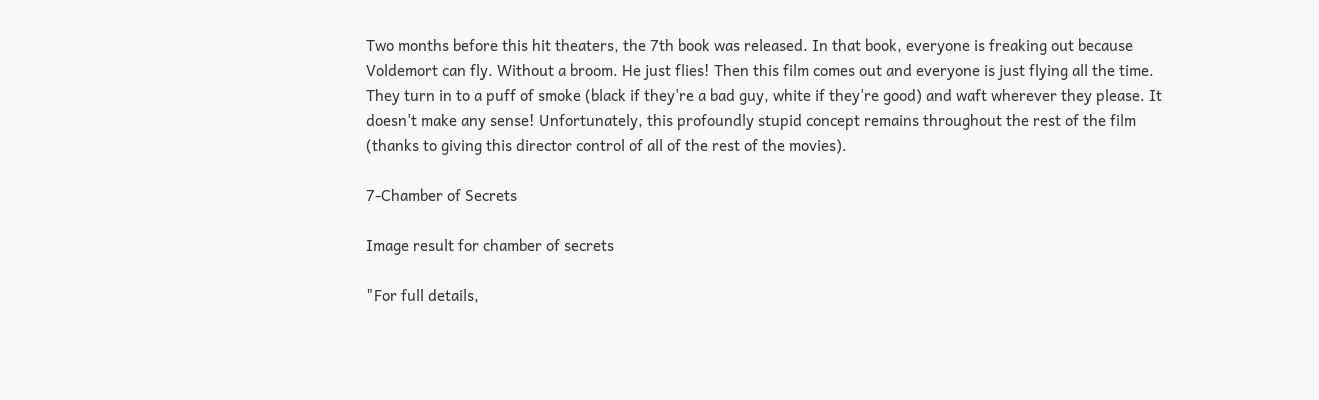Two months before this hit theaters, the 7th book was released. In that book, everyone is freaking out because Voldemort can fly. Without a broom. He just flies! Then this film comes out and everyone is just flying all the time. They turn in to a puff of smoke (black if they're a bad guy, white if they're good) and waft wherever they please. It doesn't make any sense! Unfortunately, this profoundly stupid concept remains throughout the rest of the film (thanks to giving this director control of all of the rest of the movies).

7-Chamber of Secrets

Image result for chamber of secrets

"For full details,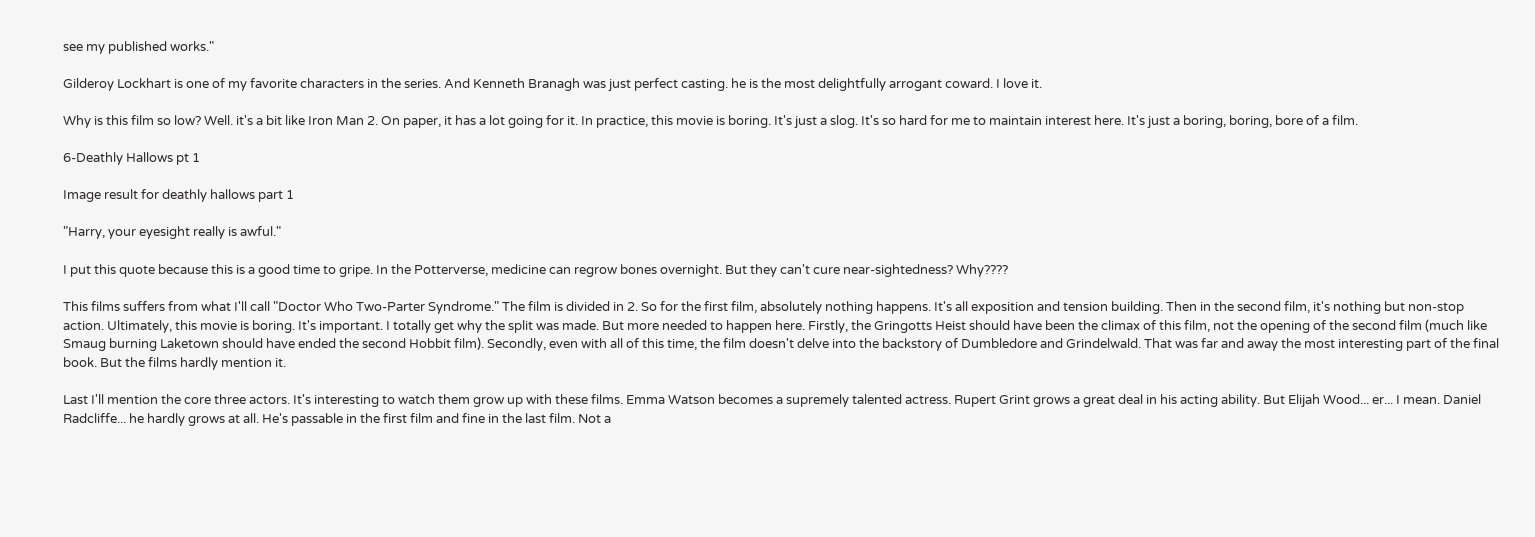see my published works."

Gilderoy Lockhart is one of my favorite characters in the series. And Kenneth Branagh was just perfect casting. he is the most delightfully arrogant coward. I love it.

Why is this film so low? Well. it's a bit like Iron Man 2. On paper, it has a lot going for it. In practice, this movie is boring. It's just a slog. It's so hard for me to maintain interest here. It's just a boring, boring, bore of a film.

6-Deathly Hallows pt 1

Image result for deathly hallows part 1

"Harry, your eyesight really is awful."

I put this quote because this is a good time to gripe. In the Potterverse, medicine can regrow bones overnight. But they can't cure near-sightedness? Why????

This films suffers from what I'll call "Doctor Who Two-Parter Syndrome." The film is divided in 2. So for the first film, absolutely nothing happens. It's all exposition and tension building. Then in the second film, it's nothing but non-stop action. Ultimately, this movie is boring. It's important. I totally get why the split was made. But more needed to happen here. Firstly, the Gringotts Heist should have been the climax of this film, not the opening of the second film (much like Smaug burning Laketown should have ended the second Hobbit film). Secondly, even with all of this time, the film doesn't delve into the backstory of Dumbledore and Grindelwald. That was far and away the most interesting part of the final book. But the films hardly mention it.

Last I'll mention the core three actors. It's interesting to watch them grow up with these films. Emma Watson becomes a supremely talented actress. Rupert Grint grows a great deal in his acting ability. But Elijah Wood... er... I mean. Daniel Radcliffe... he hardly grows at all. He's passable in the first film and fine in the last film. Not a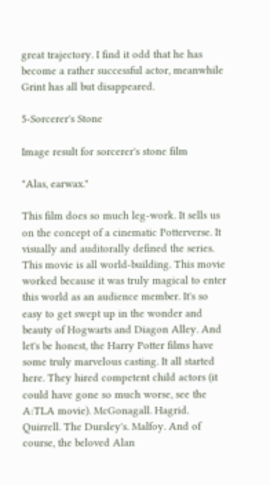great trajectory. I find it odd that he has become a rather successful actor, meanwhile Grint has all but disappeared.

5-Sorcerer's Stone

Image result for sorcerer's stone film

"Alas, earwax."

This film does so much leg-work. It sells us on the concept of a cinematic Potterverse. It visually and auditorally defined the series. This movie is all world-building. This movie worked because it was truly magical to enter this world as an audience member. It's so easy to get swept up in the wonder and beauty of Hogwarts and Diagon Alley. And let's be honest, the Harry Potter films have some truly marvelous casting. It all started here. They hired competent child actors (it could have gone so much worse, see the A:TLA movie). McGonagall. Hagrid. Quirrell. The Dursley's. Malfoy. And of course, the beloved Alan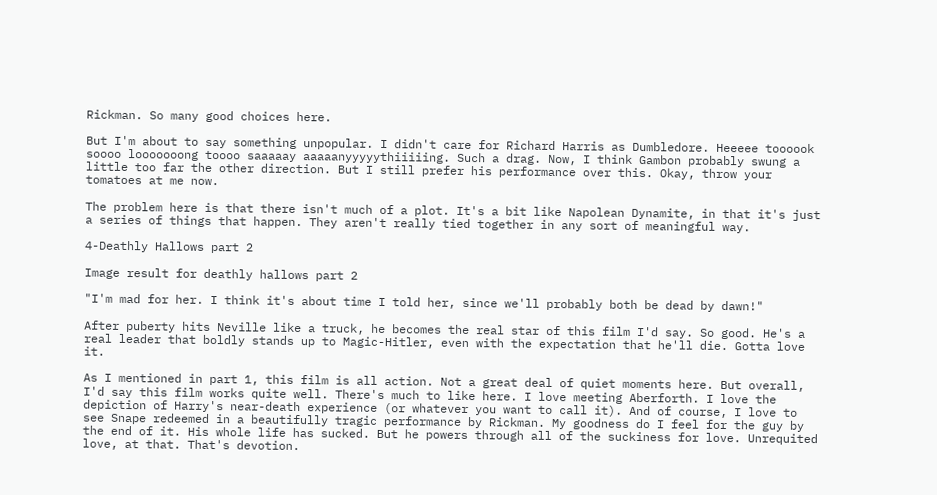Rickman. So many good choices here.

But I'm about to say something unpopular. I didn't care for Richard Harris as Dumbledore. Heeeee toooook soooo looooooong toooo saaaaay aaaaanyyyyythiiiiing. Such a drag. Now, I think Gambon probably swung a little too far the other direction. But I still prefer his performance over this. Okay, throw your tomatoes at me now.

The problem here is that there isn't much of a plot. It's a bit like Napolean Dynamite, in that it's just a series of things that happen. They aren't really tied together in any sort of meaningful way.

4-Deathly Hallows part 2

Image result for deathly hallows part 2

"I'm mad for her. I think it's about time I told her, since we'll probably both be dead by dawn!"

After puberty hits Neville like a truck, he becomes the real star of this film I'd say. So good. He's a real leader that boldly stands up to Magic-Hitler, even with the expectation that he'll die. Gotta love it.

As I mentioned in part 1, this film is all action. Not a great deal of quiet moments here. But overall, I'd say this film works quite well. There's much to like here. I love meeting Aberforth. I love the depiction of Harry's near-death experience (or whatever you want to call it). And of course, I love to see Snape redeemed in a beautifully tragic performance by Rickman. My goodness do I feel for the guy by the end of it. His whole life has sucked. But he powers through all of the suckiness for love. Unrequited love, at that. That's devotion.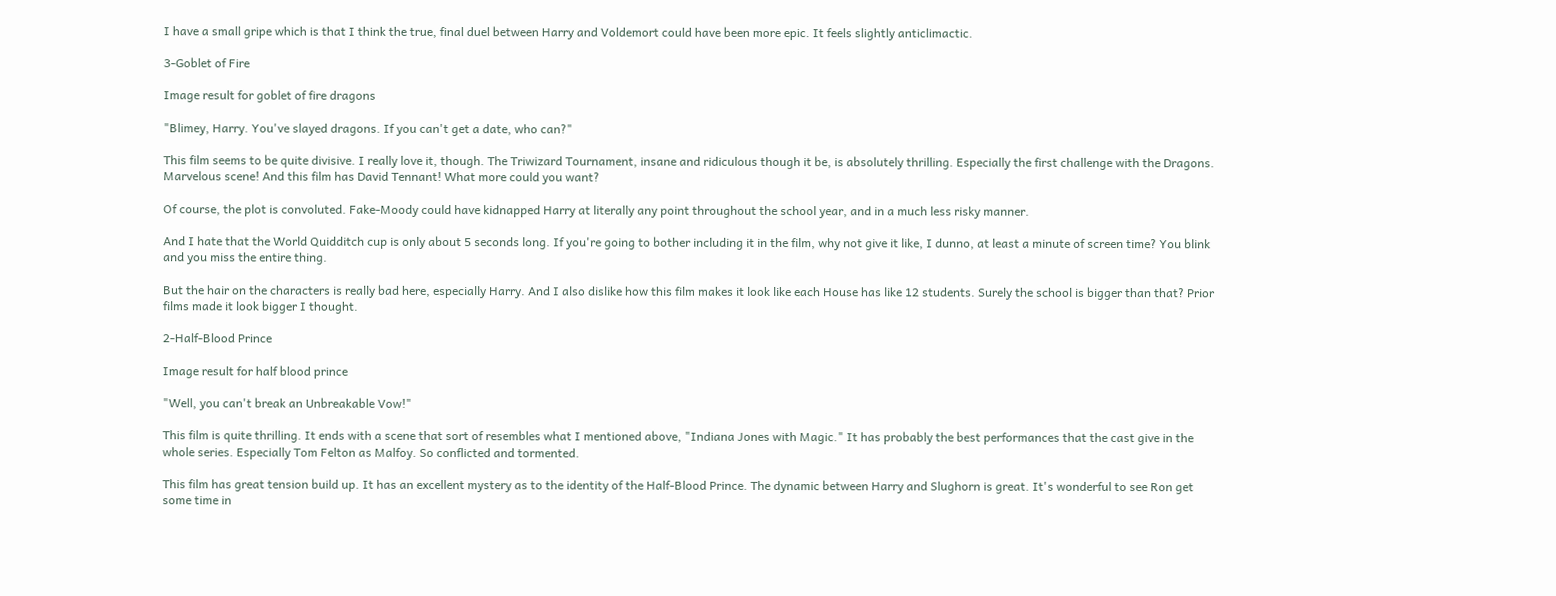I have a small gripe which is that I think the true, final duel between Harry and Voldemort could have been more epic. It feels slightly anticlimactic.

3-Goblet of Fire

Image result for goblet of fire dragons

"Blimey, Harry. You've slayed dragons. If you can't get a date, who can?"

This film seems to be quite divisive. I really love it, though. The Triwizard Tournament, insane and ridiculous though it be, is absolutely thrilling. Especially the first challenge with the Dragons. Marvelous scene! And this film has David Tennant! What more could you want?

Of course, the plot is convoluted. Fake-Moody could have kidnapped Harry at literally any point throughout the school year, and in a much less risky manner.

And I hate that the World Quidditch cup is only about 5 seconds long. If you're going to bother including it in the film, why not give it like, I dunno, at least a minute of screen time? You blink and you miss the entire thing.

But the hair on the characters is really bad here, especially Harry. And I also dislike how this film makes it look like each House has like 12 students. Surely the school is bigger than that? Prior films made it look bigger I thought.

2-Half-Blood Prince

Image result for half blood prince

"Well, you can't break an Unbreakable Vow!"

This film is quite thrilling. It ends with a scene that sort of resembles what I mentioned above, "Indiana Jones with Magic." It has probably the best performances that the cast give in the whole series. Especially Tom Felton as Malfoy. So conflicted and tormented.

This film has great tension build up. It has an excellent mystery as to the identity of the Half-Blood Prince. The dynamic between Harry and Slughorn is great. It's wonderful to see Ron get some time in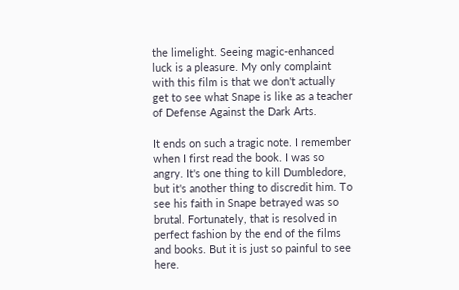the limelight. Seeing magic-enhanced luck is a pleasure. My only complaint with this film is that we don't actually get to see what Snape is like as a teacher of Defense Against the Dark Arts.

It ends on such a tragic note. I remember when I first read the book. I was so angry. It's one thing to kill Dumbledore, but it's another thing to discredit him. To see his faith in Snape betrayed was so brutal. Fortunately, that is resolved in perfect fashion by the end of the films and books. But it is just so painful to see here.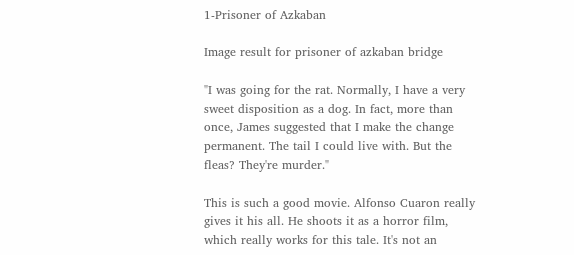1-Prisoner of Azkaban

Image result for prisoner of azkaban bridge

"I was going for the rat. Normally, I have a very sweet disposition as a dog. In fact, more than once, James suggested that I make the change permanent. The tail I could live with. But the fleas? They're murder."

This is such a good movie. Alfonso Cuaron really gives it his all. He shoots it as a horror film, which really works for this tale. It's not an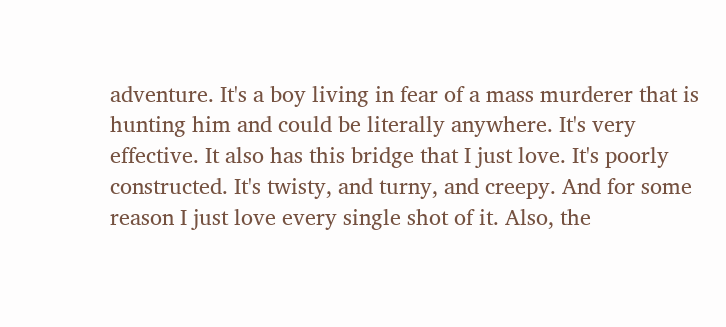adventure. It's a boy living in fear of a mass murderer that is hunting him and could be literally anywhere. It's very effective. It also has this bridge that I just love. It's poorly constructed. It's twisty, and turny, and creepy. And for some reason I just love every single shot of it. Also, the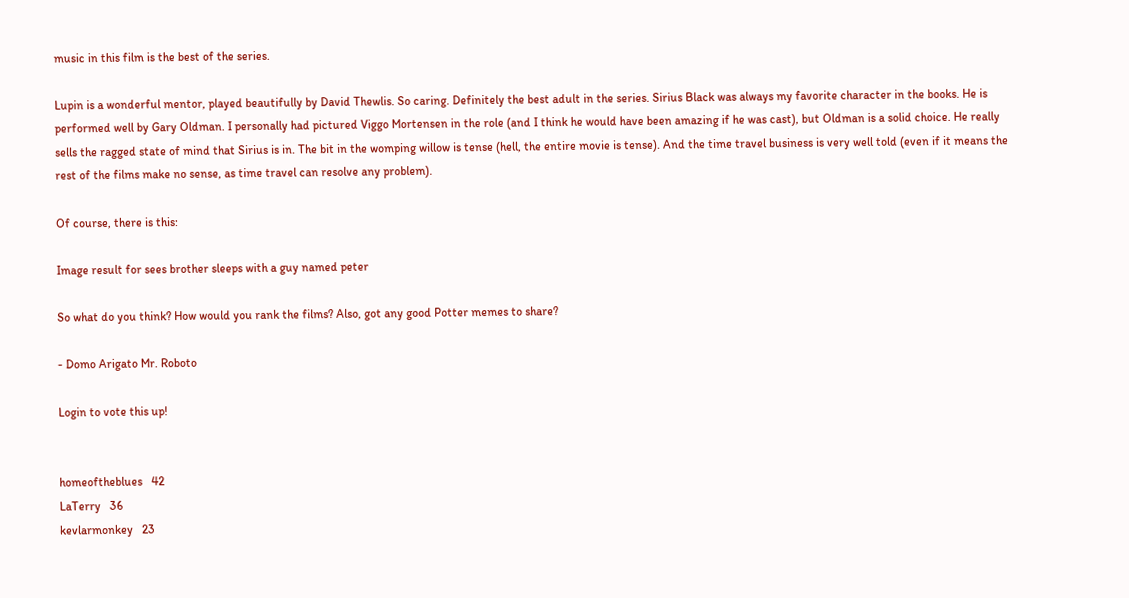music in this film is the best of the series.

Lupin is a wonderful mentor, played beautifully by David Thewlis. So caring. Definitely the best adult in the series. Sirius Black was always my favorite character in the books. He is performed well by Gary Oldman. I personally had pictured Viggo Mortensen in the role (and I think he would have been amazing if he was cast), but Oldman is a solid choice. He really sells the ragged state of mind that Sirius is in. The bit in the womping willow is tense (hell, the entire movie is tense). And the time travel business is very well told (even if it means the rest of the films make no sense, as time travel can resolve any problem).

Of course, there is this:

Image result for sees brother sleeps with a guy named peter

So what do you think? How would you rank the films? Also, got any good Potter memes to share?

- Domo Arigato Mr. Roboto

Login to vote this up!


homeoftheblues   42
LaTerry   36
kevlarmonkey   23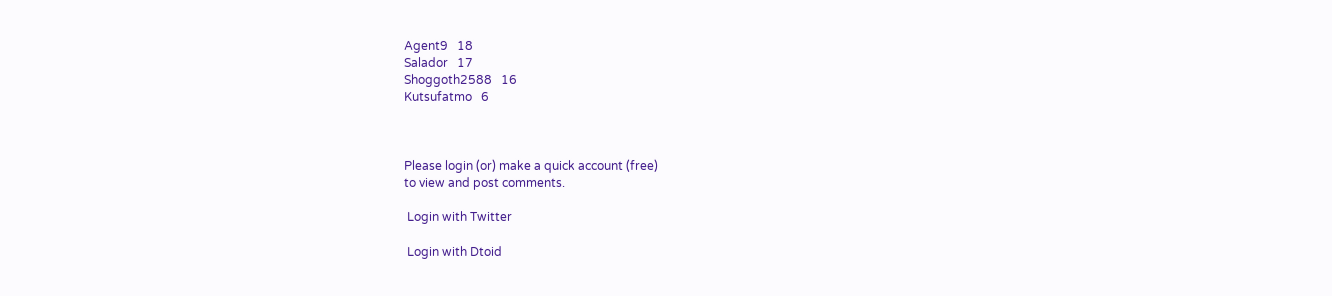Agent9   18
Salador   17
Shoggoth2588   16
Kutsufatmo   6



Please login (or) make a quick account (free)
to view and post comments.

 Login with Twitter

 Login with Dtoid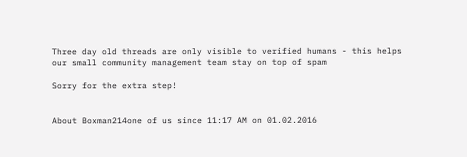Three day old threads are only visible to verified humans - this helps our small community management team stay on top of spam

Sorry for the extra step!


About Boxman214one of us since 11:17 AM on 01.02.2016